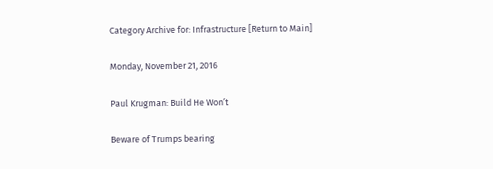Category Archive for: Infrastructure [Return to Main]

Monday, November 21, 2016

Paul Krugman: Build He Won’t

Beware of Trumps bearing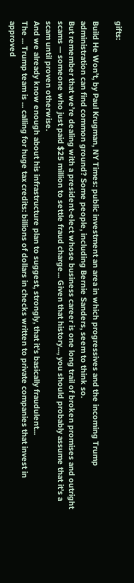gifts:

Build He Won’t, by Paul Krugman, NY Times: public investment an area in which progressives and the incoming Trump administration can find common ground? Some people, including Bernie Sanders, seem to think so.
But remember that we’re dealing with a president-elect whose business career is one long trail of broken promises and outright scams — someone who just paid $25 million to settle fraud charge... Given that history..., you should probably assume that it’s a scam until proven otherwise.
And we already know enough about his infrastructure plan to suggest, strongly, that it’s basically fraudulent...
The ... Trump team is ... calling for huge tax credits: billions of dollars in checks written to private companies that invest in approved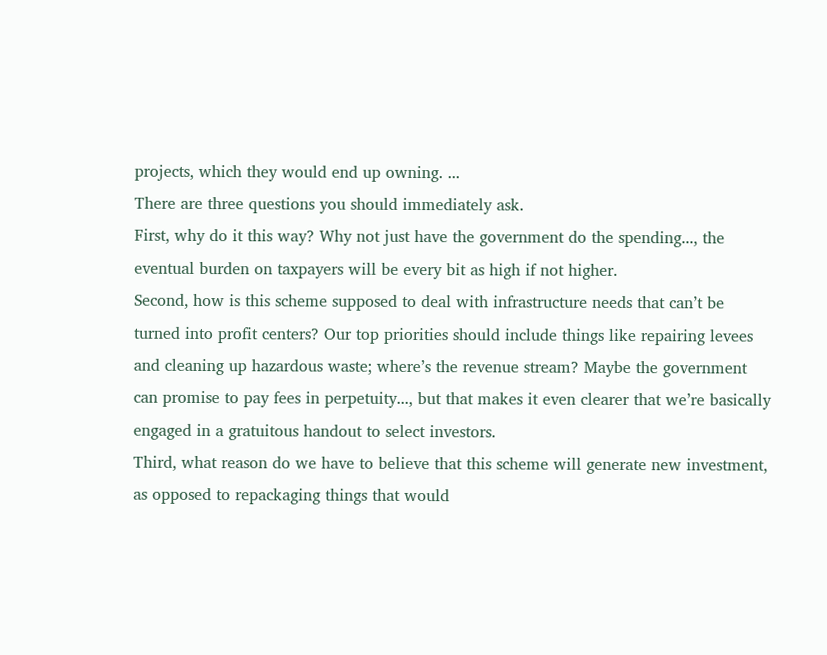projects, which they would end up owning. ...
There are three questions you should immediately ask.
First, why do it this way? Why not just have the government do the spending..., the eventual burden on taxpayers will be every bit as high if not higher.
Second, how is this scheme supposed to deal with infrastructure needs that can’t be turned into profit centers? Our top priorities should include things like repairing levees and cleaning up hazardous waste; where’s the revenue stream? Maybe the government can promise to pay fees in perpetuity..., but that makes it even clearer that we’re basically engaged in a gratuitous handout to select investors.
Third, what reason do we have to believe that this scheme will generate new investment, as opposed to repackaging things that would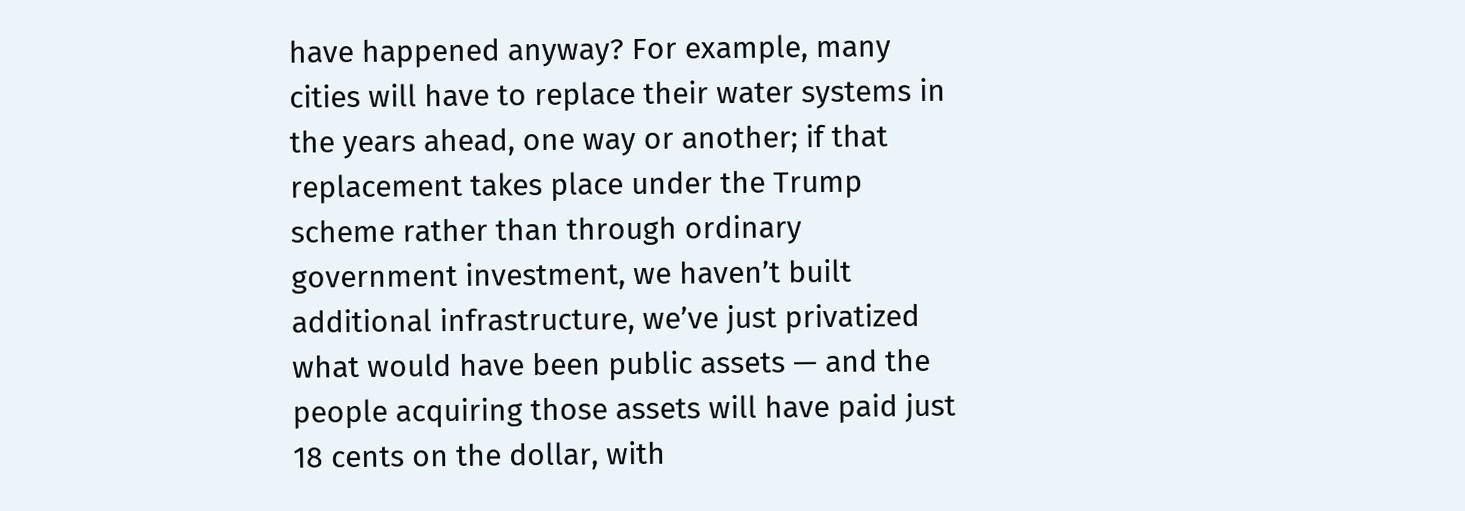have happened anyway? For example, many cities will have to replace their water systems in the years ahead, one way or another; if that replacement takes place under the Trump scheme rather than through ordinary government investment, we haven’t built additional infrastructure, we’ve just privatized what would have been public assets — and the people acquiring those assets will have paid just 18 cents on the dollar, with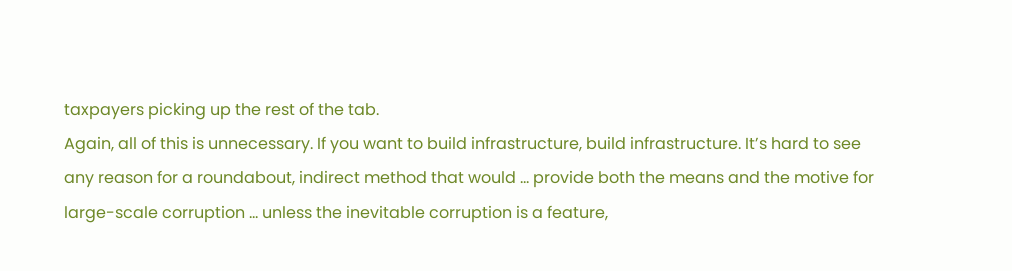taxpayers picking up the rest of the tab.
Again, all of this is unnecessary. If you want to build infrastructure, build infrastructure. It’s hard to see any reason for a roundabout, indirect method that would ... provide both the means and the motive for large-scale corruption ... unless the inevitable corruption is a feature,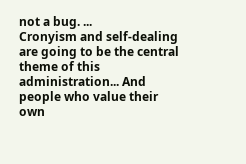not a bug. ...
Cronyism and self-dealing are going to be the central theme of this administration... And people who value their own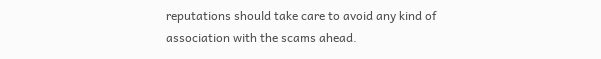reputations should take care to avoid any kind of association with the scams ahead.